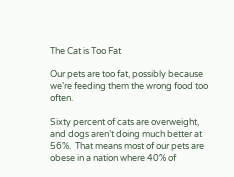The Cat is Too Fat

Our pets are too fat, possibly because we’re feeding them the wrong food too often.

Sixty percent of cats are overweight, and dogs aren’t doing much better at 56%.  That means most of our pets are obese in a nation where 40% of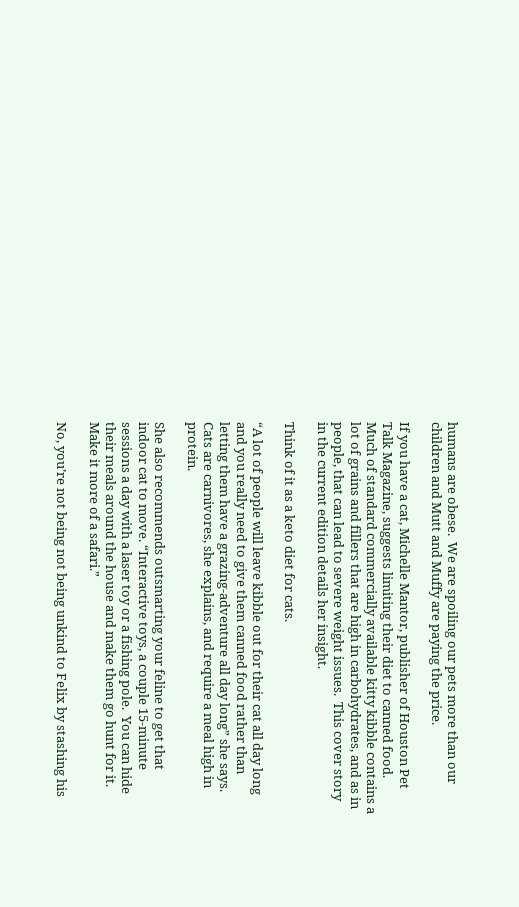humans are obese.  We are spoiling our pets more than our children and Mutt and Muffy are paying the price.

If you have a cat, Michelle Mantor, publisher of Houston Pet Talk Magazine, suggests limiting their diet to canned food.  Much of standard commercially available kitty kibble contains a lot of grains and fillers that are high in carbohydrates, and as in people, that can lead to severe weight issues.  This cover story in the current edition details her insight.

Think of it as a keto diet for cats.

“A lot of people will leave kibble out for their cat all day long and you really need to give them canned food rather than letting them have a grazing-adventure all day long” she says.  Cats are carnivores, she explains, and require a meal high in protein.

She also recommends outsmarting your feline to get that indoor cat to move. “Interactive toys, a couple 15-minute sessions a day with a laser toy or a fishing pole.  You can hide their meals around the house and make them go hunt for it.  Make it more of a safari.”

No, you’re not being not being unkind to Felix by stashing his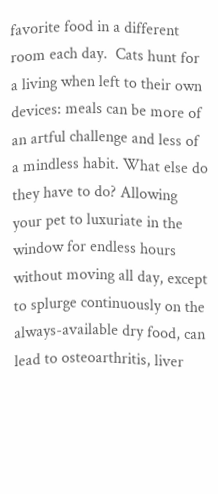favorite food in a different room each day.  Cats hunt for a living when left to their own devices: meals can be more of an artful challenge and less of a mindless habit. What else do they have to do? Allowing your pet to luxuriate in the window for endless hours without moving all day, except to splurge continuously on the always-available dry food, can lead to osteoarthritis, liver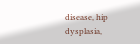disease, hip dysplasia,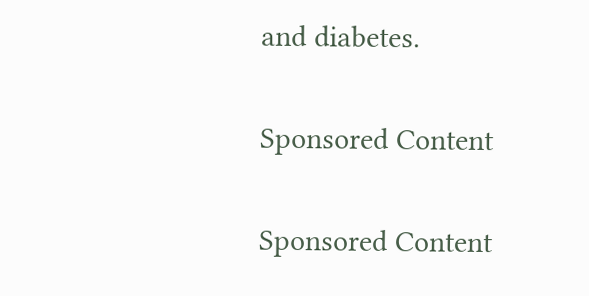and diabetes.

Sponsored Content

Sponsored Content